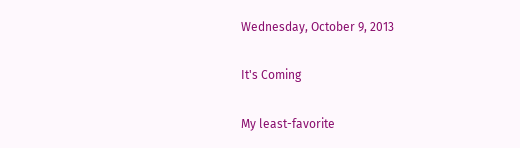Wednesday, October 9, 2013

It's Coming

My least-favorite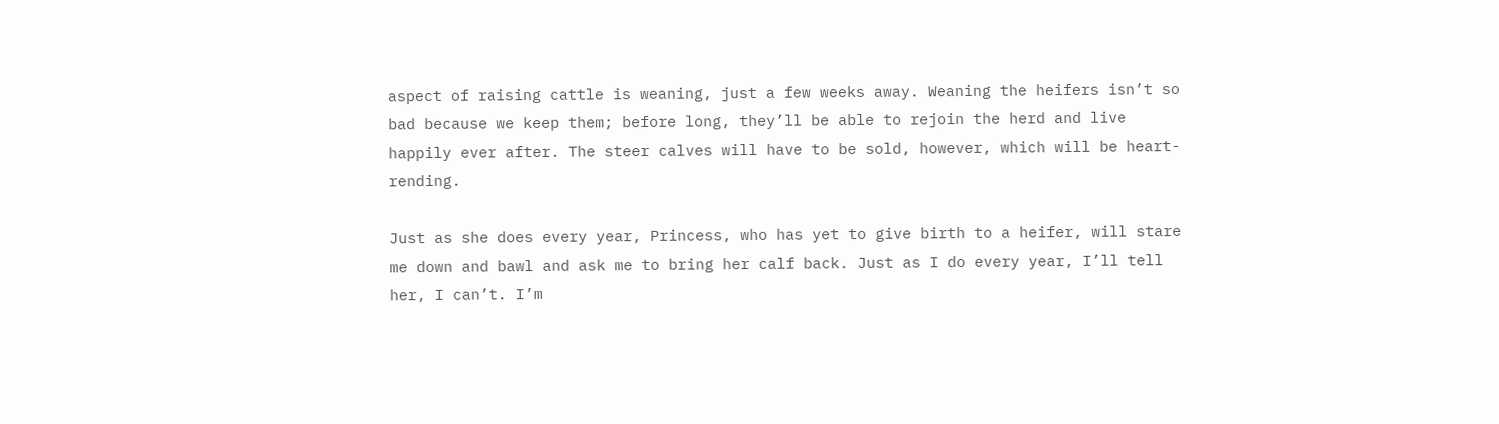aspect of raising cattle is weaning, just a few weeks away. Weaning the heifers isn’t so bad because we keep them; before long, they’ll be able to rejoin the herd and live happily ever after. The steer calves will have to be sold, however, which will be heart-rending.

Just as she does every year, Princess, who has yet to give birth to a heifer, will stare me down and bawl and ask me to bring her calf back. Just as I do every year, I’ll tell her, I can’t. I’m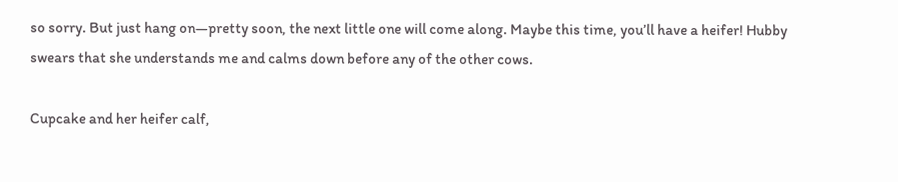so sorry. But just hang on—pretty soon, the next little one will come along. Maybe this time, you’ll have a heifer! Hubby swears that she understands me and calms down before any of the other cows.

Cupcake and her heifer calf,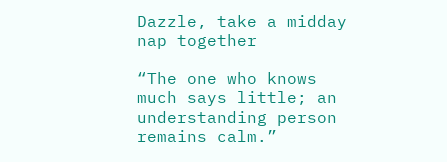Dazzle, take a midday nap together

“The one who knows much says little; an understanding person remains calm.”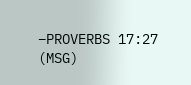–PROVERBS 17:27 (MSG)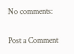No comments:

Post a Comment